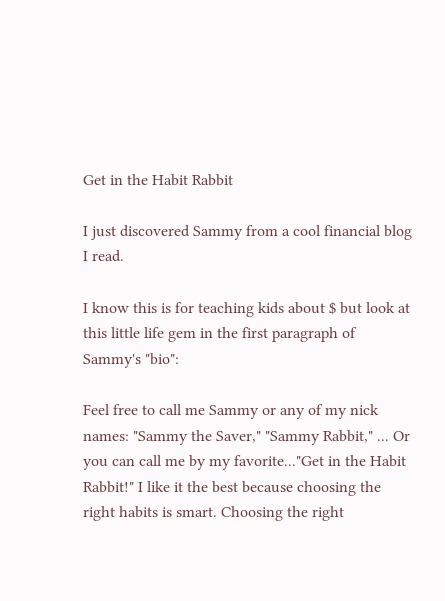Get in the Habit Rabbit

I just discovered Sammy from a cool financial blog I read.

I know this is for teaching kids about $ but look at this little life gem in the first paragraph of Sammy's "bio":

Feel free to call me Sammy or any of my nick names: "Sammy the Saver," "Sammy Rabbit," ... Or you can call me by my favorite..."Get in the Habit Rabbit!" I like it the best because choosing the right habits is smart. Choosing the right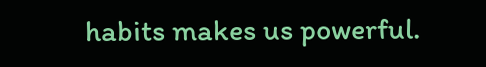habits makes us powerful.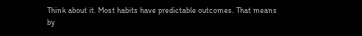Think about it. Most habits have predictable outcomes. That means by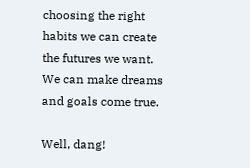choosing the right habits we can create the futures we want. We can make dreams and goals come true.

Well, dang!